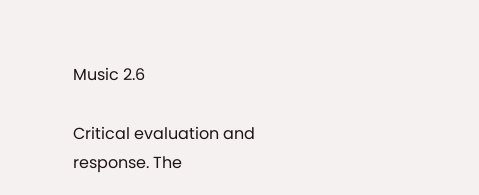Music 2.6

Critical evaluation and response. The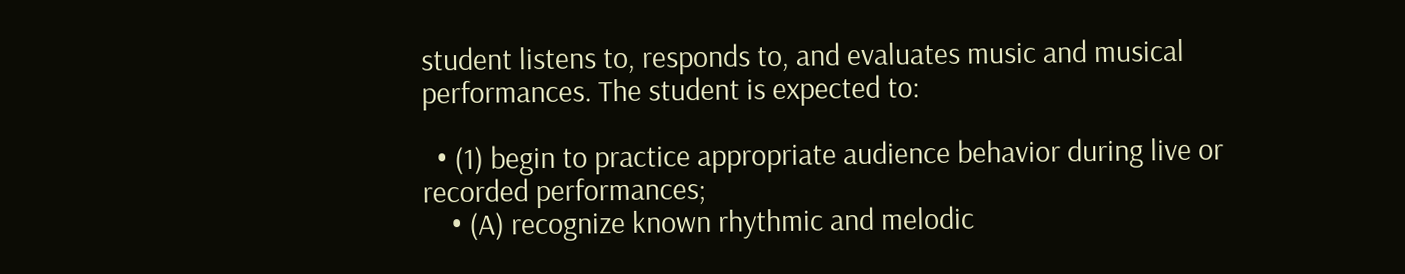student listens to, responds to, and evaluates music and musical performances. The student is expected to:

  • (1) begin to practice appropriate audience behavior during live or recorded performances;
    • (A) recognize known rhythmic and melodic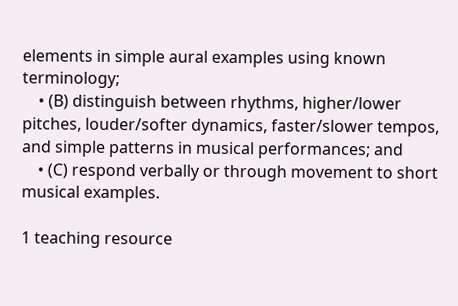elements in simple aural examples using known terminology;
    • (B) distinguish between rhythms, higher/lower pitches, louder/softer dynamics, faster/slower tempos, and simple patterns in musical performances; and
    • (C) respond verbally or through movement to short musical examples.

1 teaching resource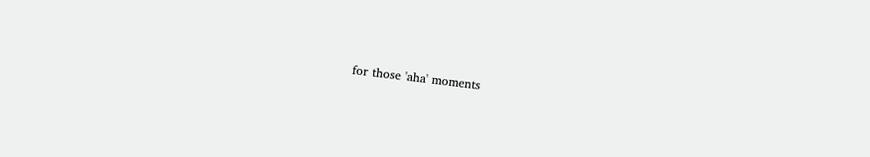for those 'aha' moments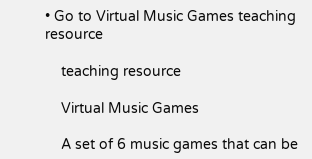• Go to Virtual Music Games teaching resource

    teaching resource

    Virtual Music Games

    A set of 6 music games that can be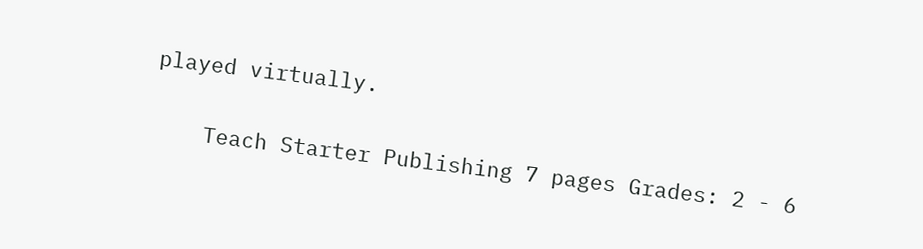played virtually.

    Teach Starter Publishing 7 pages Grades: 2 - 6